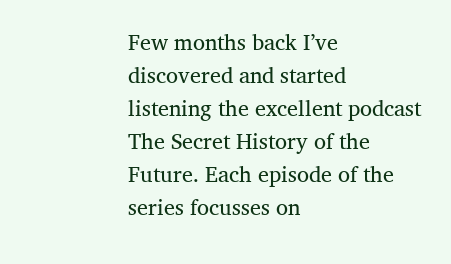Few months back I’ve discovered and started listening the excellent podcast The Secret History of the Future. Each episode of the series focusses on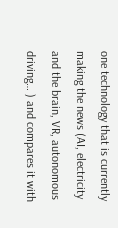one technology that is currently making the news (AI, electricity and the brain, VR, autonomous driving… ) and compares it with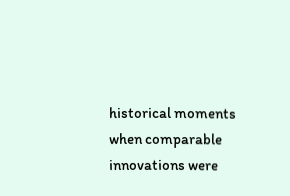historical moments when comparable innovations were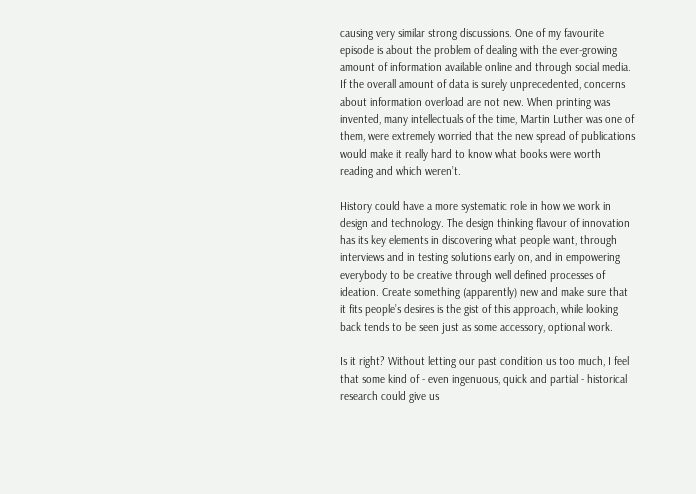causing very similar strong discussions. One of my favourite episode is about the problem of dealing with the ever-growing amount of information available online and through social media. If the overall amount of data is surely unprecedented, concerns about information overload are not new. When printing was invented, many intellectuals of the time, Martin Luther was one of them, were extremely worried that the new spread of publications would make it really hard to know what books were worth reading and which weren’t.

History could have a more systematic role in how we work in design and technology. The design thinking flavour of innovation has its key elements in discovering what people want, through interviews and in testing solutions early on, and in empowering everybody to be creative through well defined processes of ideation. Create something (apparently) new and make sure that it fits people’s desires is the gist of this approach, while looking back tends to be seen just as some accessory, optional work.

Is it right? Without letting our past condition us too much, I feel that some kind of - even ingenuous, quick and partial - historical research could give us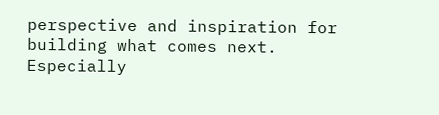perspective and inspiration for building what comes next. Especially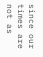since our times are not as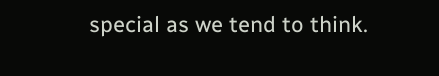special as we tend to think.